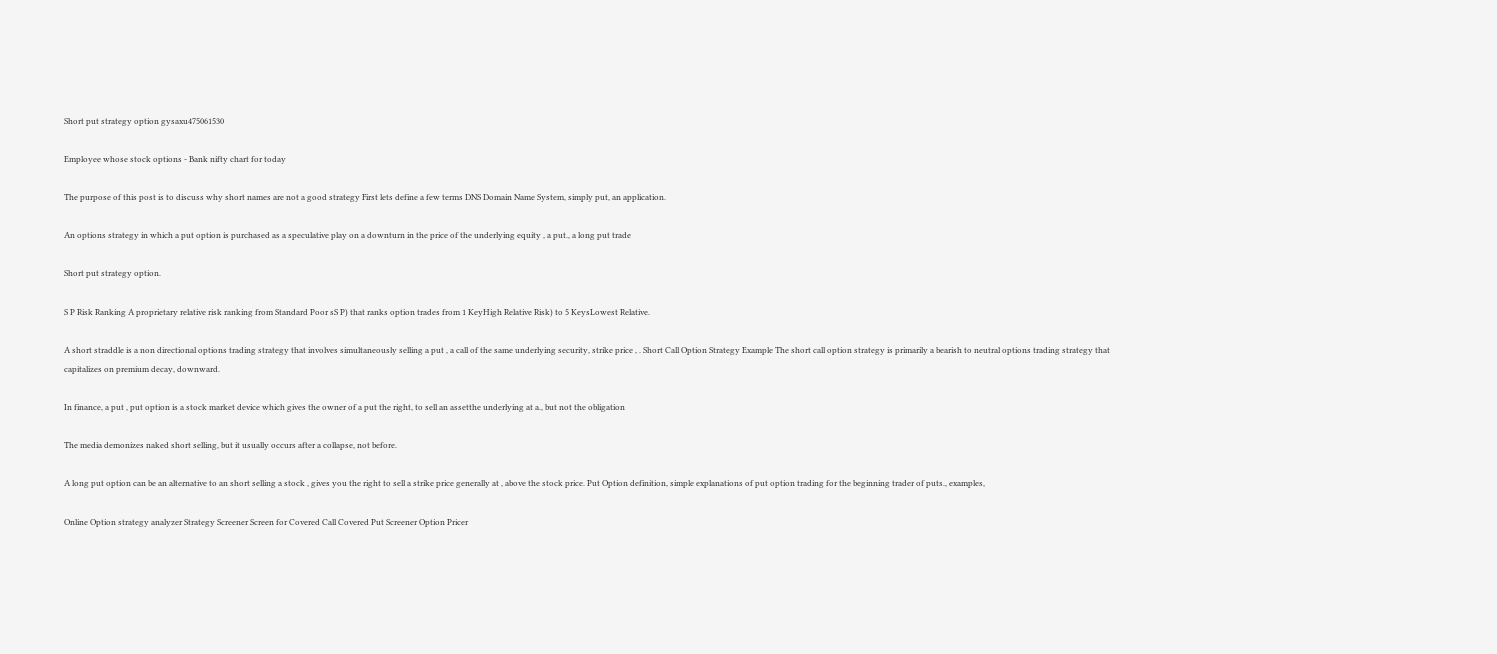Short put strategy option gysaxu475061530

Employee whose stock options - Bank nifty chart for today

The purpose of this post is to discuss why short names are not a good strategy First lets define a few terms DNS Domain Name System, simply put, an application.

An options strategy in which a put option is purchased as a speculative play on a downturn in the price of the underlying equity , a put., a long put trade

Short put strategy option.

S P Risk Ranking A proprietary relative risk ranking from Standard Poor sS P) that ranks option trades from 1 KeyHigh Relative Risk) to 5 KeysLowest Relative.

A short straddle is a non directional options trading strategy that involves simultaneously selling a put , a call of the same underlying security, strike price , . Short Call Option Strategy Example The short call option strategy is primarily a bearish to neutral options trading strategy that capitalizes on premium decay, downward.

In finance, a put , put option is a stock market device which gives the owner of a put the right, to sell an assetthe underlying at a., but not the obligation

The media demonizes naked short selling, but it usually occurs after a collapse, not before.

A long put option can be an alternative to an short selling a stock , gives you the right to sell a strike price generally at , above the stock price. Put Option definition, simple explanations of put option trading for the beginning trader of puts., examples,

Online Option strategy analyzer Strategy Screener Screen for Covered Call Covered Put Screener Option Pricer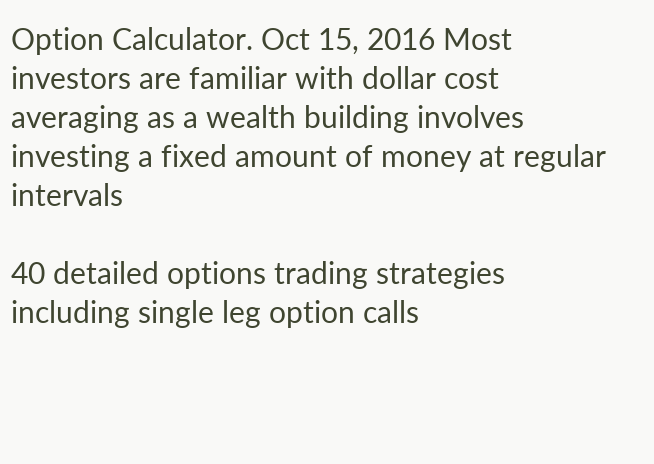Option Calculator. Oct 15, 2016 Most investors are familiar with dollar cost averaging as a wealth building involves investing a fixed amount of money at regular intervals

40 detailed options trading strategies including single leg option calls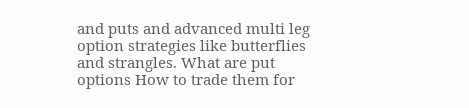and puts and advanced multi leg option strategies like butterflies and strangles. What are put options How to trade them for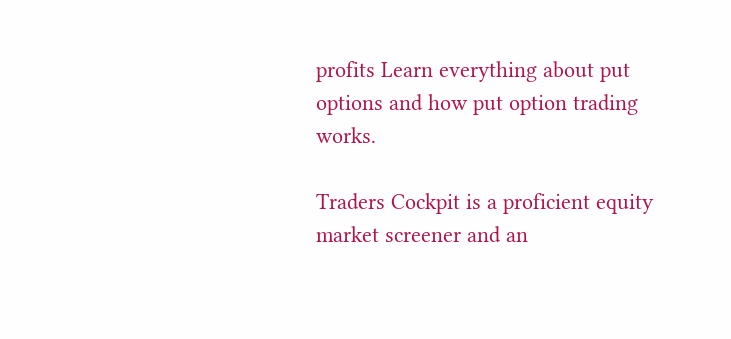profits Learn everything about put options and how put option trading works.

Traders Cockpit is a proficient equity market screener and an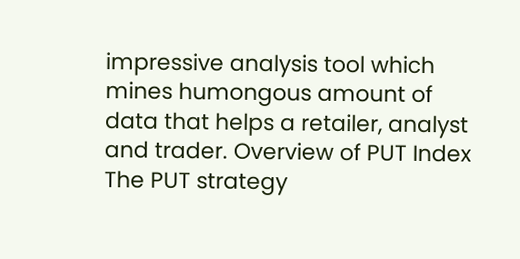impressive analysis tool which mines humongous amount of data that helps a retailer, analyst and trader. Overview of PUT Index The PUT strategy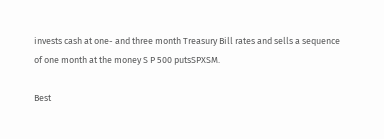invests cash at one- and three month Treasury Bill rates and sells a sequence of one month at the money S P 500 putsSPXSM.

Best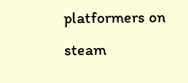platformers on steam